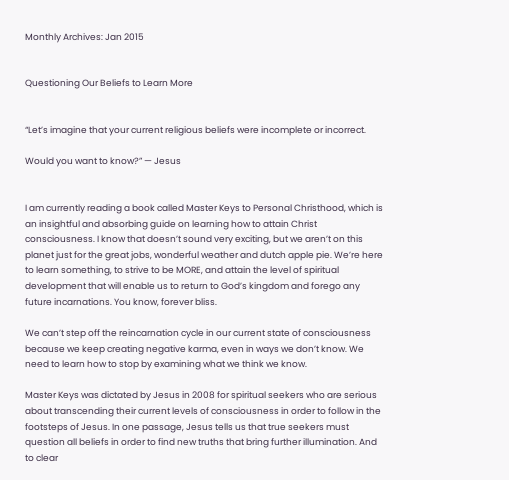Monthly Archives: Jan 2015


Questioning Our Beliefs to Learn More


“Let’s imagine that your current religious beliefs were incomplete or incorrect.

Would you want to know?” — Jesus


I am currently reading a book called Master Keys to Personal Christhood, which is an insightful and absorbing guide on learning how to attain Christ consciousness. I know that doesn’t sound very exciting, but we aren’t on this planet just for the great jobs, wonderful weather and dutch apple pie. We’re here to learn something, to strive to be MORE, and attain the level of spiritual development that will enable us to return to God’s kingdom and forego any future incarnations. You know, forever bliss.

We can’t step off the reincarnation cycle in our current state of consciousness because we keep creating negative karma, even in ways we don’t know. We need to learn how to stop by examining what we think we know.

Master Keys was dictated by Jesus in 2008 for spiritual seekers who are serious about transcending their current levels of consciousness in order to follow in the footsteps of Jesus. In one passage, Jesus tells us that true seekers must question all beliefs in order to find new truths that bring further illumination. And to clear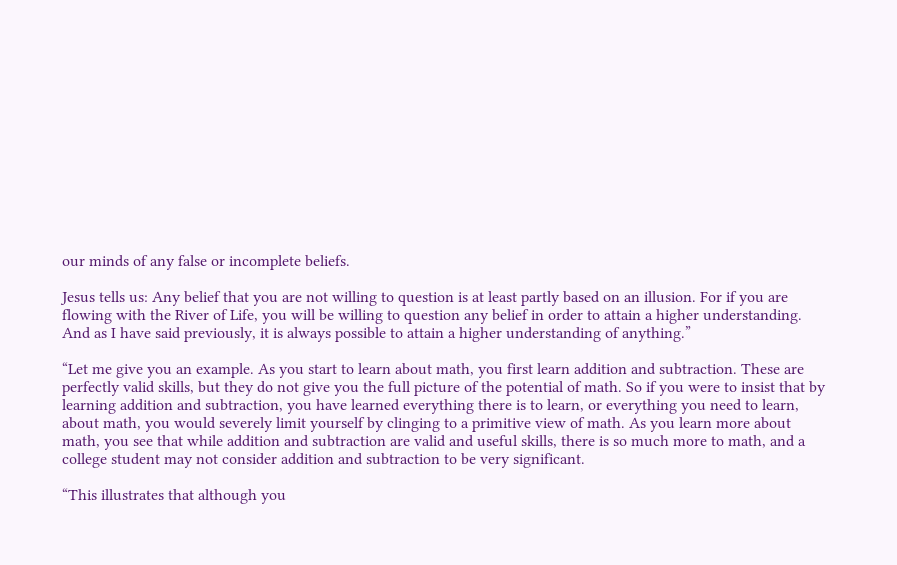our minds of any false or incomplete beliefs.

Jesus tells us: Any belief that you are not willing to question is at least partly based on an illusion. For if you are flowing with the River of Life, you will be willing to question any belief in order to attain a higher understanding. And as I have said previously, it is always possible to attain a higher understanding of anything.”

“Let me give you an example. As you start to learn about math, you first learn addition and subtraction. These are perfectly valid skills, but they do not give you the full picture of the potential of math. So if you were to insist that by learning addition and subtraction, you have learned everything there is to learn, or everything you need to learn, about math, you would severely limit yourself by clinging to a primitive view of math. As you learn more about math, you see that while addition and subtraction are valid and useful skills, there is so much more to math, and a college student may not consider addition and subtraction to be very significant.

“This illustrates that although you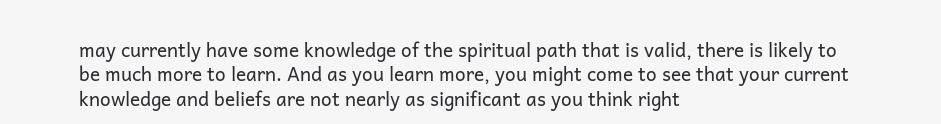may currently have some knowledge of the spiritual path that is valid, there is likely to be much more to learn. And as you learn more, you might come to see that your current knowledge and beliefs are not nearly as significant as you think right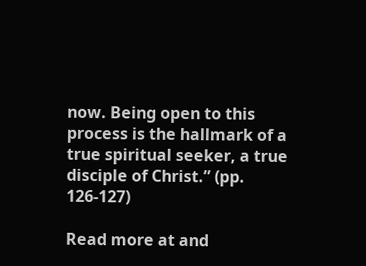now. Being open to this process is the hallmark of a true spiritual seeker, a true disciple of Christ.” (pp. 126-127)

Read more at and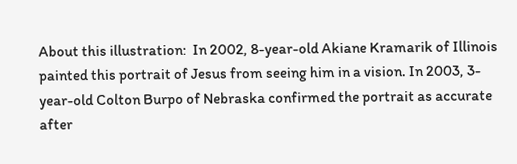About this illustration:  In 2002, 8-year-old Akiane Kramarik of Illinois painted this portrait of Jesus from seeing him in a vision. In 2003, 3-year-old Colton Burpo of Nebraska confirmed the portrait as accurate after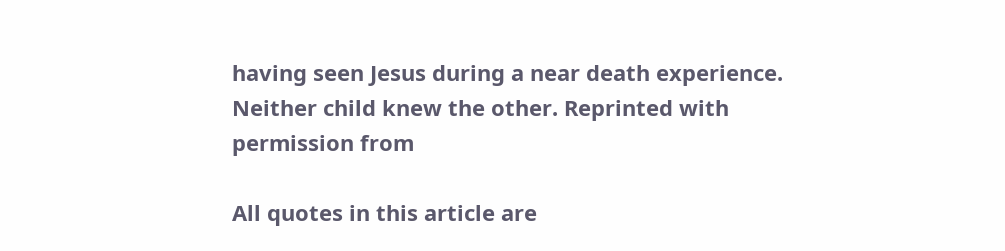having seen Jesus during a near death experience. Neither child knew the other. Reprinted with permission from

All quotes in this article are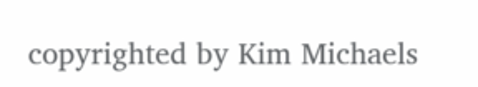copyrighted by Kim Michaels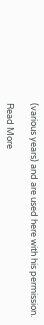(various years) and are used here with his permission.

Read More